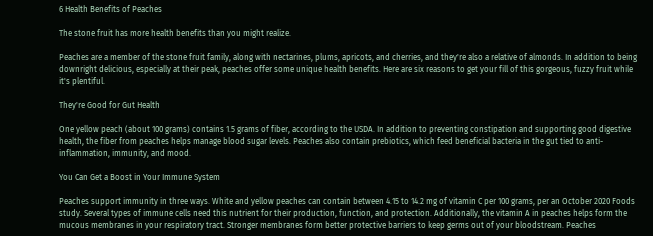6 Health Benefits of Peaches

The stone fruit has more health benefits than you might realize.

Peaches are a member of the stone fruit family, along with nectarines, plums, apricots, and cherries, and they're also a relative of almonds. In addition to being downright delicious, especially at their peak, peaches offer some unique health benefits. Here are six reasons to get your fill of this gorgeous, fuzzy fruit while it's plentiful.

They're Good for Gut Health

One yellow peach (about 100 grams) contains 1.5 grams of fiber, according to the USDA. In addition to preventing constipation and supporting good digestive health, the fiber from peaches helps manage blood sugar levels. Peaches also contain prebiotics, which feed beneficial bacteria in the gut tied to anti-inflammation, immunity, and mood.

You Can Get a Boost in Your Immune System

Peaches support immunity in three ways. White and yellow peaches can contain between 4.15 to 14.2 mg of vitamin C per 100 grams, per an October 2020 Foods study. Several types of immune cells need this nutrient for their production, function, and protection. Additionally, the vitamin A in peaches helps form the mucous membranes in your respiratory tract. Stronger membranes form better protective barriers to keep germs out of your bloodstream. Peaches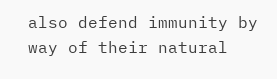also defend immunity by way of their natural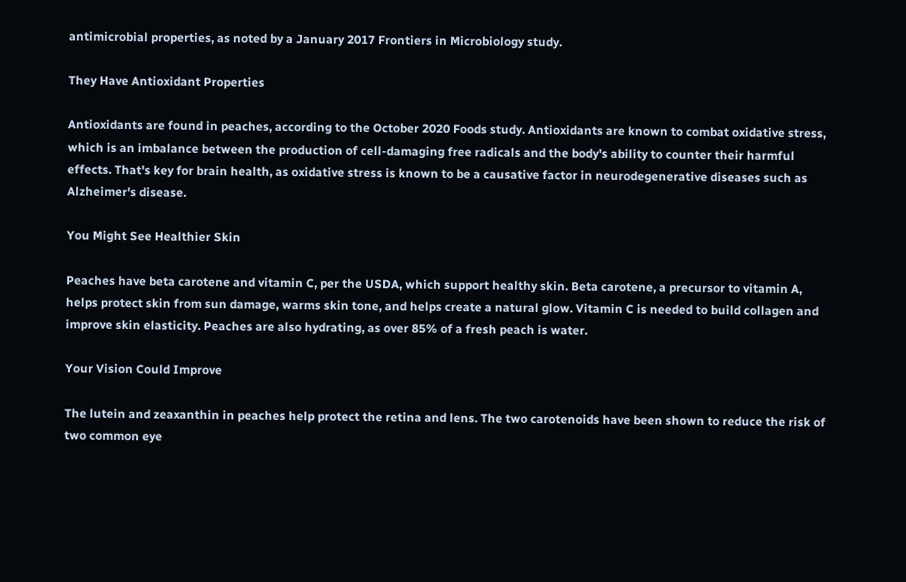antimicrobial properties, as noted by a January 2017 Frontiers in Microbiology study.

They Have Antioxidant Properties

Antioxidants are found in peaches, according to the October 2020 Foods study. Antioxidants are known to combat oxidative stress, which is an imbalance between the production of cell-damaging free radicals and the body's ability to counter their harmful effects. That's key for brain health, as oxidative stress is known to be a causative factor in neurodegenerative diseases such as Alzheimer's disease.

You Might See Healthier Skin

Peaches have beta carotene and vitamin C, per the USDA, which support healthy skin. Beta carotene, a precursor to vitamin A, helps protect skin from sun damage, warms skin tone, and helps create a natural glow. Vitamin C is needed to build collagen and improve skin elasticity. Peaches are also hydrating, as over 85% of a fresh peach is water.

Your Vision Could Improve

The lutein and zeaxanthin in peaches help protect the retina and lens. The two carotenoids have been shown to reduce the risk of two common eye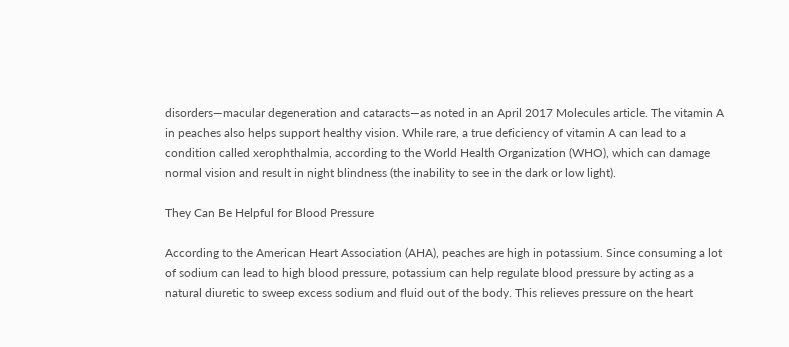disorders—macular degeneration and cataracts—as noted in an April 2017 Molecules article. The vitamin A in peaches also helps support healthy vision. While rare, a true deficiency of vitamin A can lead to a condition called xerophthalmia, according to the World Health Organization (WHO), which can damage normal vision and result in night blindness (the inability to see in the dark or low light).

They Can Be Helpful for Blood Pressure

According to the American Heart Association (AHA), peaches are high in potassium. Since consuming a lot of sodium can lead to high blood pressure, potassium can help regulate blood pressure by acting as a natural diuretic to sweep excess sodium and fluid out of the body. This relieves pressure on the heart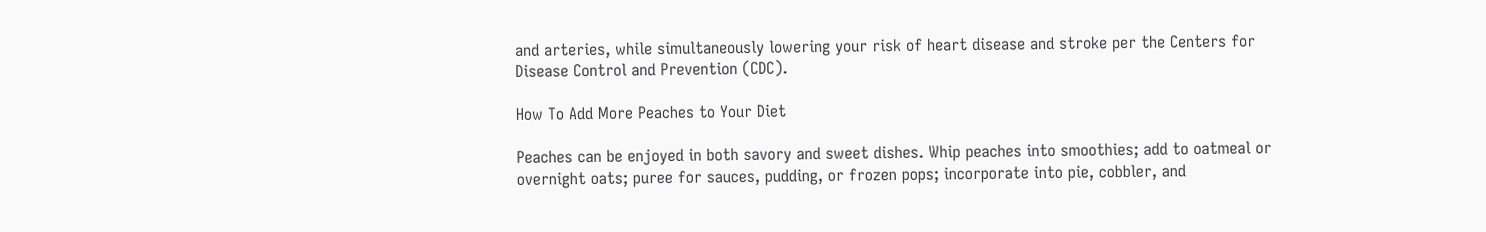and arteries, while simultaneously lowering your risk of heart disease and stroke per the Centers for Disease Control and Prevention (CDC).

How To Add More Peaches to Your Diet

Peaches can be enjoyed in both savory and sweet dishes. Whip peaches into smoothies; add to oatmeal or overnight oats; puree for sauces, pudding, or frozen pops; incorporate into pie, cobbler, and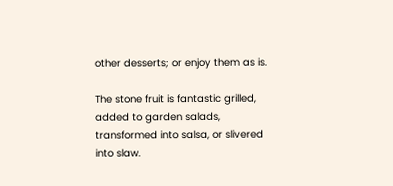other desserts; or enjoy them as is.

The stone fruit is fantastic grilled, added to garden salads, transformed into salsa, or slivered into slaw.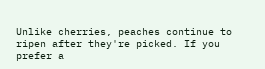Unlike cherries, peaches continue to ripen after they're picked. If you prefer a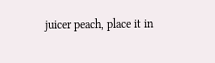juicer peach, place it in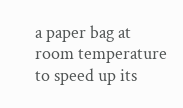a paper bag at room temperature to speed up its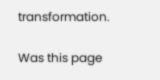transformation.

Was this page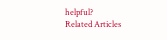helpful?
Related Articles